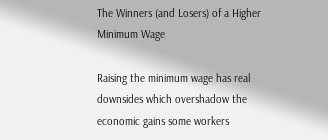The Winners (and Losers) of a Higher Minimum Wage

Raising the minimum wage has real downsides which overshadow the economic gains some workers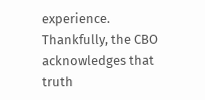experience. Thankfully, the CBO acknowledges that truth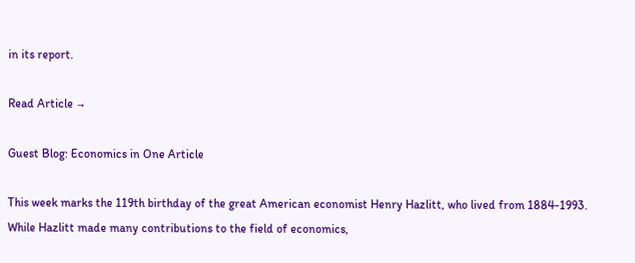in its report.

Read Article →

Guest Blog: Economics in One Article

This week marks the 119th birthday of the great American economist Henry Hazlitt, who lived from 1884-1993. While Hazlitt made many contributions to the field of economics,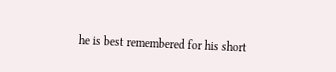he is best remembered for his short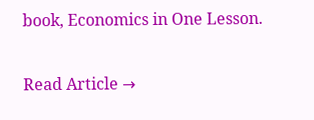book, Economics in One Lesson.

Read Article →